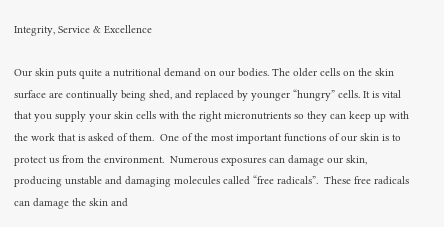Integrity, Service & Excellence

Our skin puts quite a nutritional demand on our bodies. The older cells on the skin surface are continually being shed, and replaced by younger “hungry” cells. It is vital that you supply your skin cells with the right micronutrients so they can keep up with the work that is asked of them.  One of the most important functions of our skin is to protect us from the environment.  Numerous exposures can damage our skin, producing unstable and damaging molecules called “free radicals”.  These free radicals can damage the skin and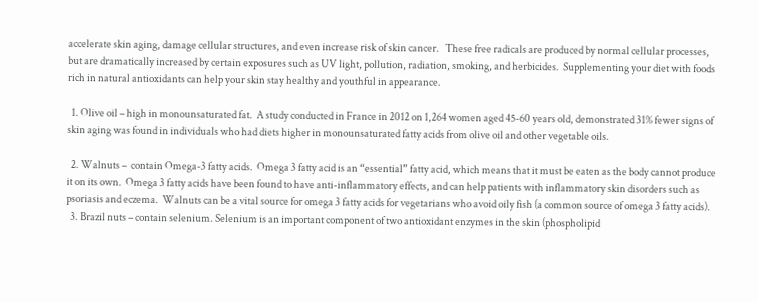accelerate skin aging, damage cellular structures, and even increase risk of skin cancer.   These free radicals are produced by normal cellular processes, but are dramatically increased by certain exposures such as UV light, pollution, radiation, smoking, and herbicides.  Supplementing your diet with foods rich in natural antioxidants can help your skin stay healthy and youthful in appearance.

  1. Olive oil – high in monounsaturated fat.  A study conducted in France in 2012 on 1,264 women aged 45-60 years old, demonstrated 31% fewer signs of skin aging was found in individuals who had diets higher in monounsaturated fatty acids from olive oil and other vegetable oils.

  2. Walnuts –  contain Omega-3 fatty acids.  Omega 3 fatty acid is an “essential” fatty acid, which means that it must be eaten as the body cannot produce it on its own.  Omega 3 fatty acids have been found to have anti-inflammatory effects, and can help patients with inflammatory skin disorders such as psoriasis and eczema.  Walnuts can be a vital source for omega 3 fatty acids for vegetarians who avoid oily fish (a common source of omega 3 fatty acids).
  3. Brazil nuts – contain selenium. Selenium is an important component of two antioxidant enzymes in the skin (phospholipid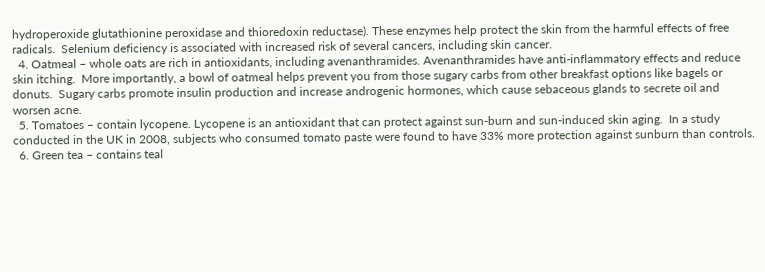hydroperoxide glutathionine peroxidase and thioredoxin reductase). These enzymes help protect the skin from the harmful effects of free radicals.  Selenium deficiency is associated with increased risk of several cancers, including skin cancer.
  4. Oatmeal – whole oats are rich in antioxidants, including avenanthramides. Avenanthramides have anti-inflammatory effects and reduce skin itching.  More importantly, a bowl of oatmeal helps prevent you from those sugary carbs from other breakfast options like bagels or donuts.  Sugary carbs promote insulin production and increase androgenic hormones, which cause sebaceous glands to secrete oil and worsen acne.
  5. Tomatoes – contain lycopene. Lycopene is an antioxidant that can protect against sun-burn and sun-induced skin aging.  In a study conducted in the UK in 2008, subjects who consumed tomato paste were found to have 33% more protection against sunburn than controls.
  6. Green tea – contains teal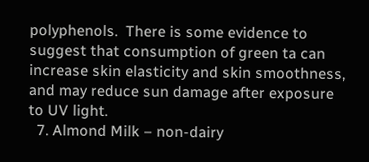polyphenols.  There is some evidence to suggest that consumption of green ta can increase skin elasticity and skin smoothness, and may reduce sun damage after exposure to UV light.
  7. Almond Milk – non-dairy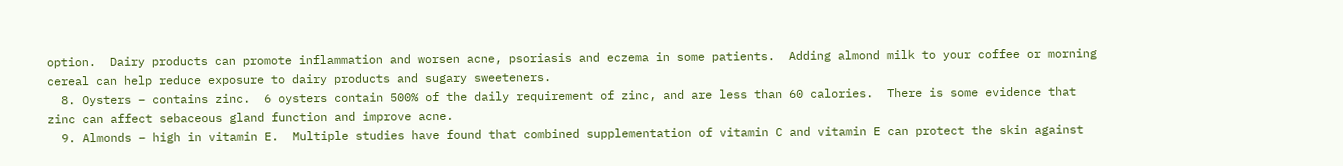option.  Dairy products can promote inflammation and worsen acne, psoriasis and eczema in some patients.  Adding almond milk to your coffee or morning cereal can help reduce exposure to dairy products and sugary sweeteners.
  8. Oysters – contains zinc.  6 oysters contain 500% of the daily requirement of zinc, and are less than 60 calories.  There is some evidence that zinc can affect sebaceous gland function and improve acne.
  9. Almonds – high in vitamin E.  Multiple studies have found that combined supplementation of vitamin C and vitamin E can protect the skin against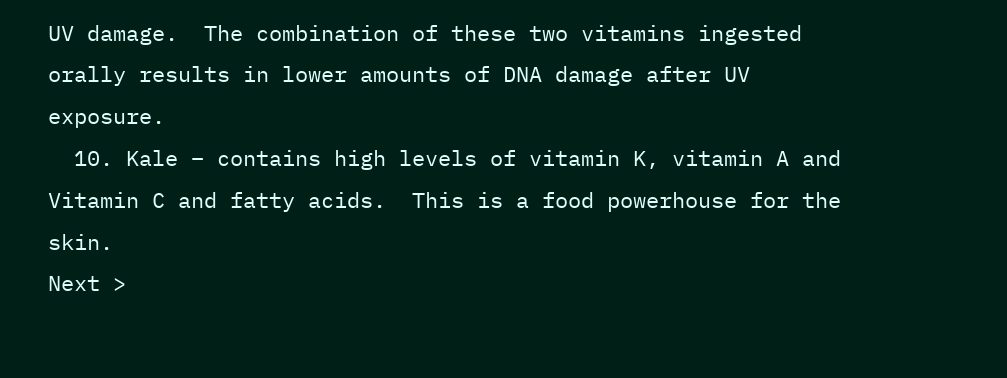UV damage.  The combination of these two vitamins ingested orally results in lower amounts of DNA damage after UV exposure.
  10. Kale – contains high levels of vitamin K, vitamin A and Vitamin C and fatty acids.  This is a food powerhouse for the skin.
Next >